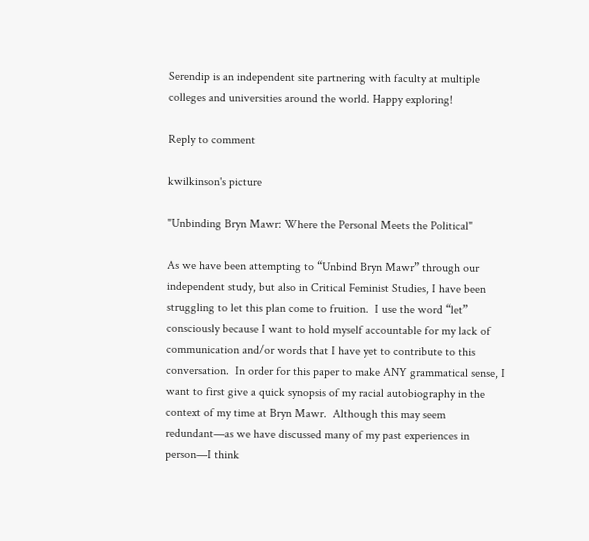Serendip is an independent site partnering with faculty at multiple colleges and universities around the world. Happy exploring!

Reply to comment

kwilkinson's picture

"Unbinding Bryn Mawr: Where the Personal Meets the Political"

As we have been attempting to “Unbind Bryn Mawr” through our independent study, but also in Critical Feminist Studies, I have been struggling to let this plan come to fruition.  I use the word “let” consciously because I want to hold myself accountable for my lack of communication and/or words that I have yet to contribute to this conversation.  In order for this paper to make ANY grammatical sense, I want to first give a quick synopsis of my racial autobiography in the context of my time at Bryn Mawr.  Although this may seem redundant—as we have discussed many of my past experiences in person—I think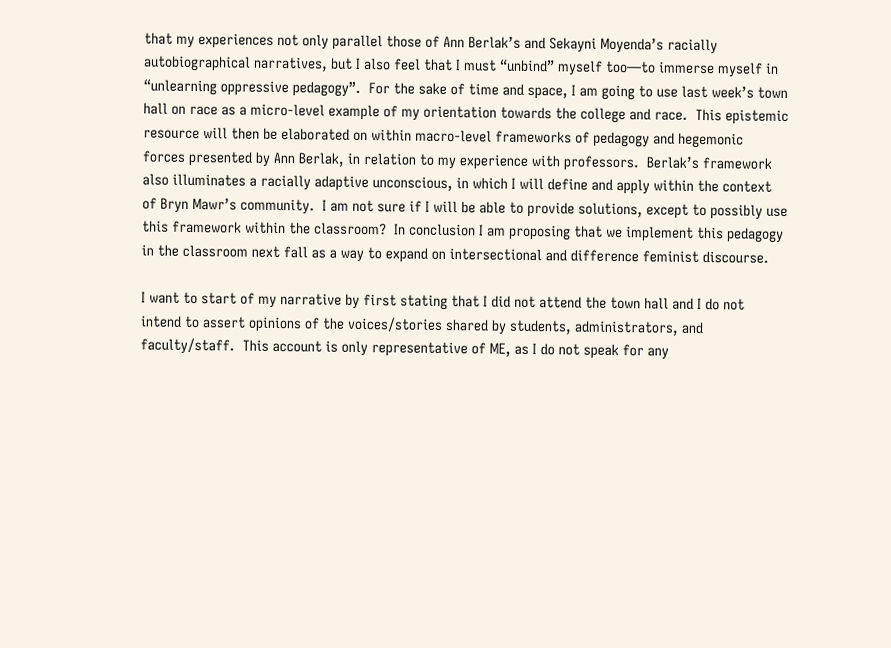that my experiences not only parallel those of Ann Berlak’s and Sekayni Moyenda’s racially autobiographical narratives, but I also feel that I must “unbind” myself too—to immerse myself in “unlearning oppressive pedagogy”.  For the sake of time and space, I am going to use last week’s town hall on race as a micro-level example of my orientation towards the college and race.  This epistemic resource will then be elaborated on within macro-level frameworks of pedagogy and hegemonic forces presented by Ann Berlak, in relation to my experience with professors.  Berlak’s framework also illuminates a racially adaptive unconscious, in which I will define and apply within the context of Bryn Mawr’s community.  I am not sure if I will be able to provide solutions, except to possibly use this framework within the classroom?  In conclusion I am proposing that we implement this pedagogy in the classroom next fall as a way to expand on intersectional and difference feminist discourse.

I want to start of my narrative by first stating that I did not attend the town hall and I do not intend to assert opinions of the voices/stories shared by students, administrators, and faculty/staff.  This account is only representative of ME, as I do not speak for any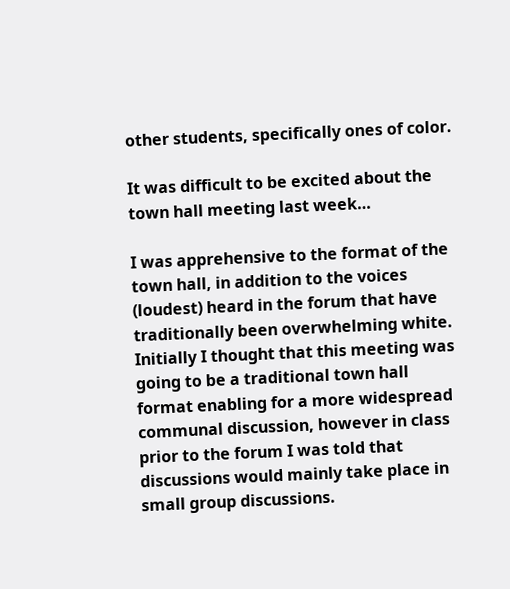other students, specifically ones of color.

It was difficult to be excited about the town hall meeting last week…

I was apprehensive to the format of the town hall, in addition to the voices (loudest) heard in the forum that have traditionally been overwhelming white.  Initially I thought that this meeting was going to be a traditional town hall format enabling for a more widespread communal discussion, however in class prior to the forum I was told that discussions would mainly take place in small group discussions.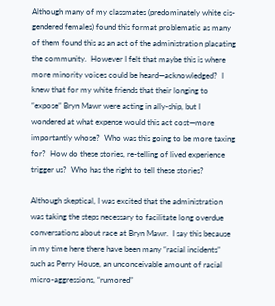Although many of my classmates (predominately white cis-gendered females) found this format problematic as many of them found this as an act of the administration placating the community.  However I felt that maybe this is where more minority voices could be heard—acknowledged?  I knew that for my white friends that their longing to “expose” Bryn Mawr were acting in ally-ship, but I wondered at what expense would this act cost—more importantly whose?  Who was this going to be more taxing for?  How do these stories, re-telling of lived experience trigger us?  Who has the right to tell these stories?

Although skeptical, I was excited that the administration was taking the steps necessary to facilitate long overdue conversations about race at Bryn Mawr.  I say this because in my time here there have been many “racial incidents” such as Perry House, an unconceivable amount of racial micro-aggressions, “rumored”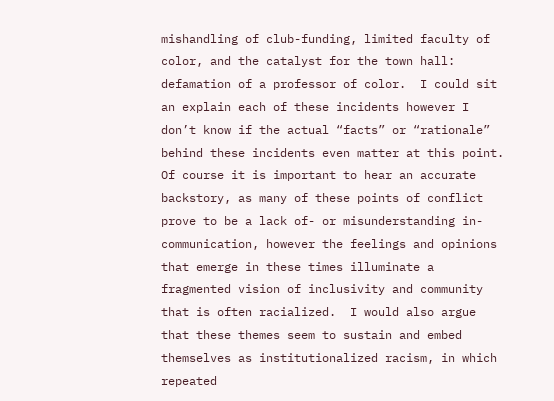mishandling of club-funding, limited faculty of color, and the catalyst for the town hall: defamation of a professor of color.  I could sit an explain each of these incidents however I don’t know if the actual “facts” or “rationale” behind these incidents even matter at this point.  Of course it is important to hear an accurate backstory, as many of these points of conflict prove to be a lack of- or misunderstanding in- communication, however the feelings and opinions that emerge in these times illuminate a fragmented vision of inclusivity and community that is often racialized.  I would also argue that these themes seem to sustain and embed themselves as institutionalized racism, in which repeated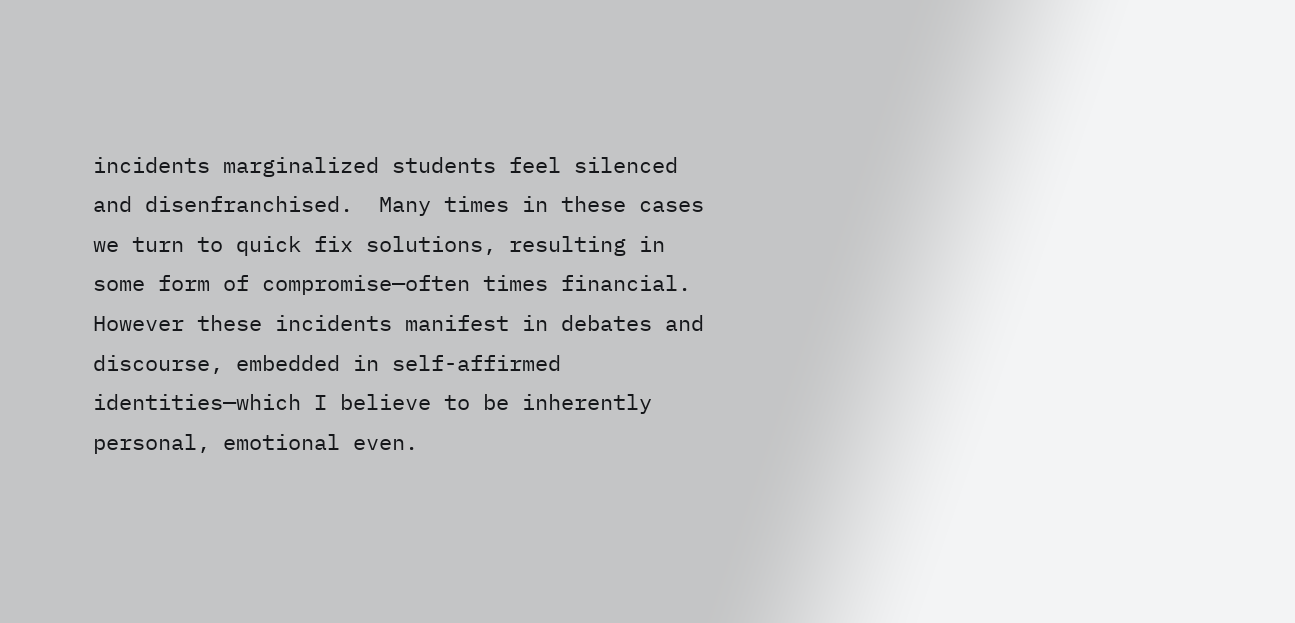incidents marginalized students feel silenced and disenfranchised.  Many times in these cases we turn to quick fix solutions, resulting in some form of compromise—often times financial.  However these incidents manifest in debates and discourse, embedded in self-affirmed identities—which I believe to be inherently personal, emotional even.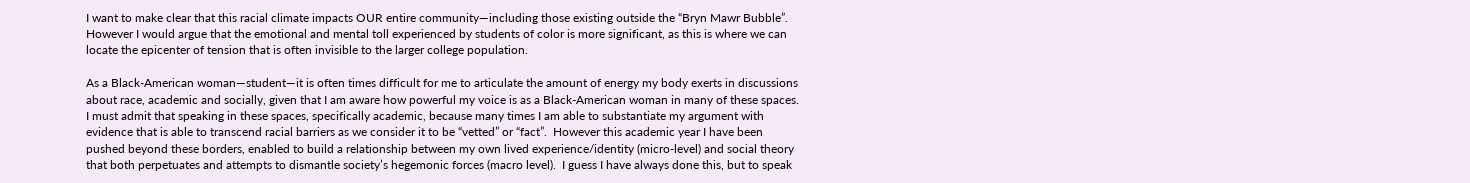I want to make clear that this racial climate impacts OUR entire community—including those existing outside the “Bryn Mawr Bubble”.  However I would argue that the emotional and mental toll experienced by students of color is more significant, as this is where we can locate the epicenter of tension that is often invisible to the larger college population.

As a Black-American woman—student—it is often times difficult for me to articulate the amount of energy my body exerts in discussions about race, academic and socially, given that I am aware how powerful my voice is as a Black-American woman in many of these spaces.  I must admit that speaking in these spaces, specifically academic, because many times I am able to substantiate my argument with evidence that is able to transcend racial barriers as we consider it to be “vetted” or “fact”.  However this academic year I have been pushed beyond these borders, enabled to build a relationship between my own lived experience/identity (micro-level) and social theory that both perpetuates and attempts to dismantle society’s hegemonic forces (macro level).  I guess I have always done this, but to speak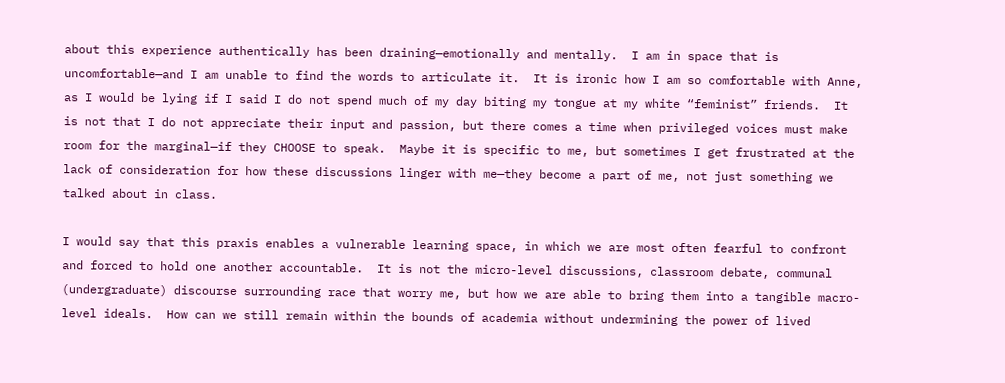about this experience authentically has been draining—emotionally and mentally.  I am in space that is uncomfortable—and I am unable to find the words to articulate it.  It is ironic how I am so comfortable with Anne, as I would be lying if I said I do not spend much of my day biting my tongue at my white “feminist” friends.  It is not that I do not appreciate their input and passion, but there comes a time when privileged voices must make room for the marginal—if they CHOOSE to speak.  Maybe it is specific to me, but sometimes I get frustrated at the lack of consideration for how these discussions linger with me—they become a part of me, not just something we talked about in class.

I would say that this praxis enables a vulnerable learning space, in which we are most often fearful to confront and forced to hold one another accountable.  It is not the micro-level discussions, classroom debate, communal (undergraduate) discourse surrounding race that worry me, but how we are able to bring them into a tangible macro-level ideals.  How can we still remain within the bounds of academia without undermining the power of lived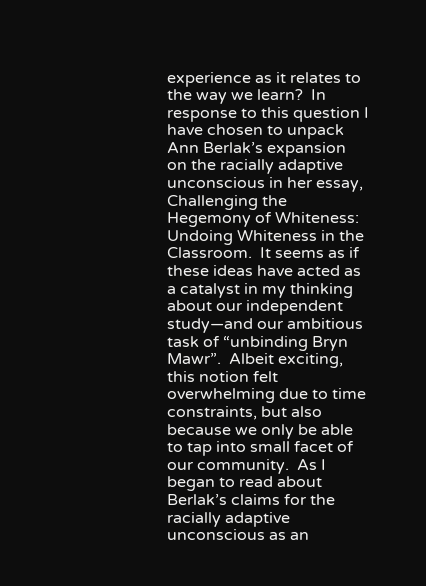experience as it relates to the way we learn?  In response to this question I have chosen to unpack Ann Berlak’s expansion on the racially adaptive unconscious in her essay, Challenging the Hegemony of Whiteness: Undoing Whiteness in the Classroom.  It seems as if these ideas have acted as a catalyst in my thinking about our independent study—and our ambitious task of “unbinding Bryn Mawr”.  Albeit exciting, this notion felt overwhelming due to time constraints, but also because we only be able to tap into small facet of our community.  As I began to read about Berlak’s claims for the racially adaptive unconscious as an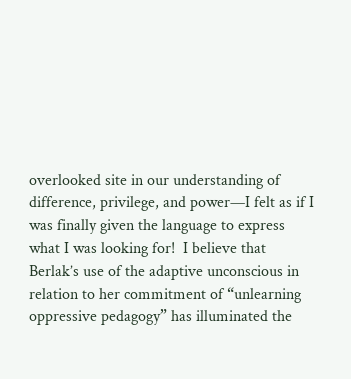overlooked site in our understanding of difference, privilege, and power—I felt as if I was finally given the language to express what I was looking for!  I believe that Berlak’s use of the adaptive unconscious in relation to her commitment of “unlearning oppressive pedagogy” has illuminated the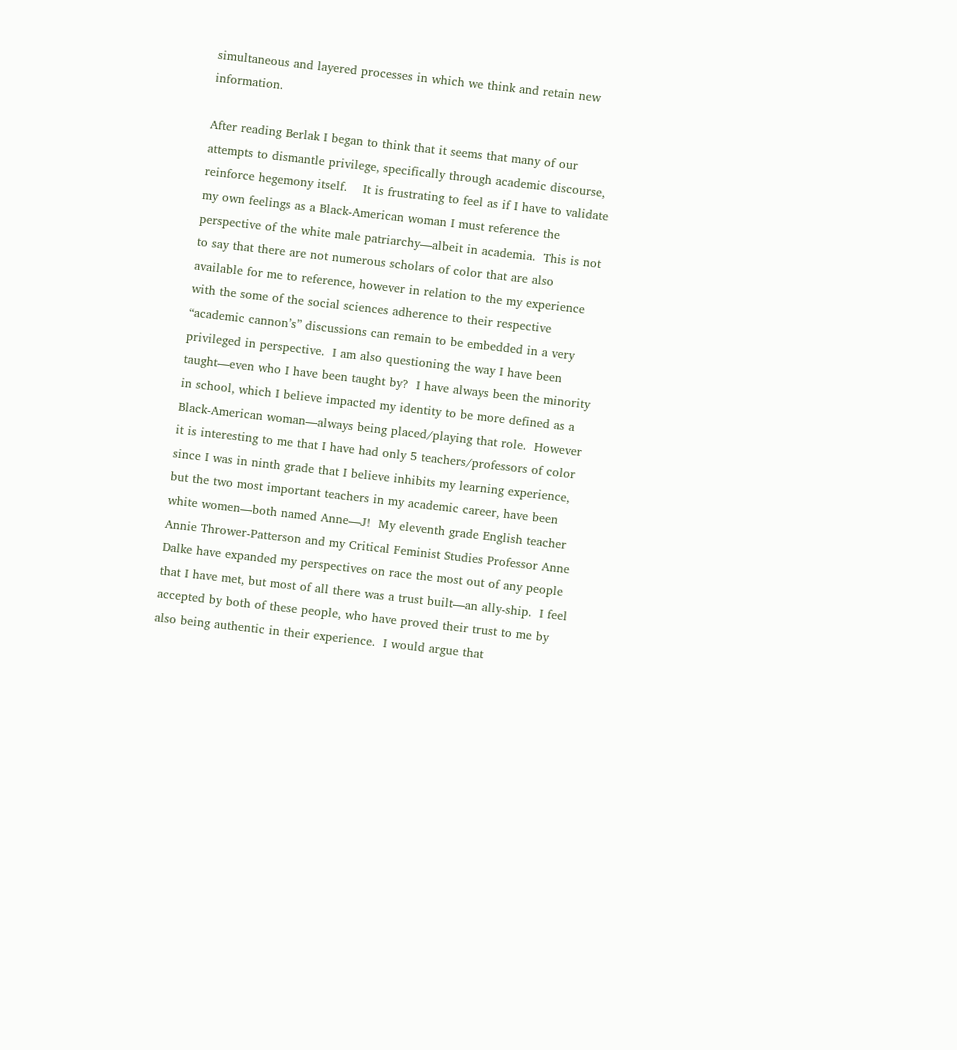simultaneous and layered processes in which we think and retain new information.

After reading Berlak I began to think that it seems that many of our attempts to dismantle privilege, specifically through academic discourse, reinforce hegemony itself.    It is frustrating to feel as if I have to validate my own feelings as a Black-American woman I must reference the perspective of the white male patriarchy—albeit in academia.  This is not to say that there are not numerous scholars of color that are also available for me to reference, however in relation to the my experience with the some of the social sciences adherence to their respective “academic cannon’s” discussions can remain to be embedded in a very privileged in perspective.  I am also questioning the way I have been taught—even who I have been taught by?  I have always been the minority in school, which I believe impacted my identity to be more defined as a Black-American woman—always being placed/playing that role.  However it is interesting to me that I have had only 5 teachers/professors of color since I was in ninth grade that I believe inhibits my learning experience, but the two most important teachers in my academic career, have been white women—both named Anne—J!  My eleventh grade English teacher Annie Thrower-Patterson and my Critical Feminist Studies Professor Anne Dalke have expanded my perspectives on race the most out of any people that I have met, but most of all there was a trust built—an ally-ship.  I feel accepted by both of these people, who have proved their trust to me by also being authentic in their experience.  I would argue that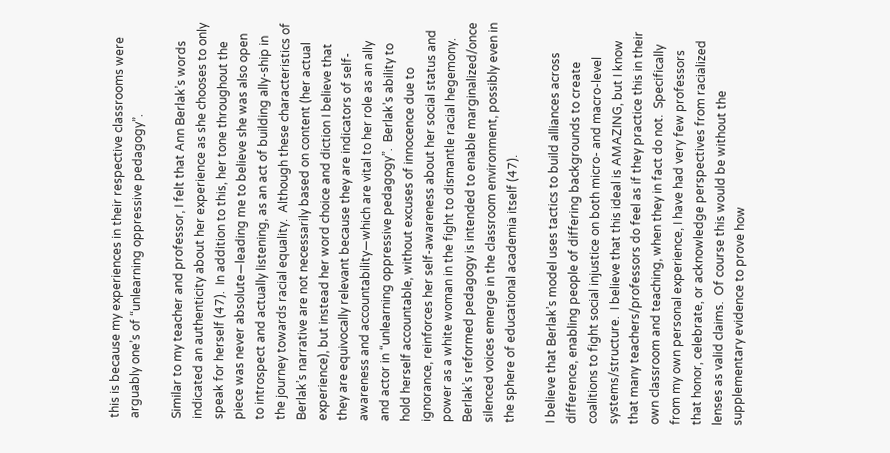this is because my experiences in their respective classrooms were arguably one’s of “unlearning oppressive pedagogy”.

Similar to my teacher and professor, I felt that Ann Berlak’s words indicated an authenticity about her experience as she chooses to only speak for herself (47).  In addition to this, her tone throughout the piece was never absolute—leading me to believe she was also open to introspect and actually listening, as an act of building ally-ship in the journey towards racial equality.  Although these characteristics of Berlak’s narrative are not necessarily based on content (her actual experience), but instead her word choice and diction I believe that they are equivocally relevant because they are indicators of self-awareness and accountability—which are vital to her role as an ally and actor in “unlearning oppressive pedagogy”.  Berlak’s ability to hold herself accountable, without excuses of innocence due to ignorance, reinforces her self-awareness about her social status and power as a white woman in the fight to dismantle racial hegemony.  Berlak’s reformed pedagogy is intended to enable marginalized/once silenced voices emerge in the classroom environment, possibly even in the sphere of educational academia itself (47).

I believe that Berlak’s model uses tactics to build alliances across difference, enabling people of differing backgrounds to create coalitions to fight social injustice on both micro- and macro-level systems/structure.  I believe that this ideal is AMAZING, but I know that many teachers/professors do feel as if they practice this in their own classroom and teaching, when they in fact do not.  Specifically from my own personal experience, I have had very few professors that honor, celebrate, or acknowledge perspectives from racialized lenses as valid claims.  Of course this would be without the supplementary evidence to prove how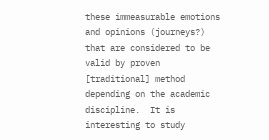these immeasurable emotions and opinions (journeys?) that are considered to be valid by proven [traditional] method depending on the academic discipline.  It is interesting to study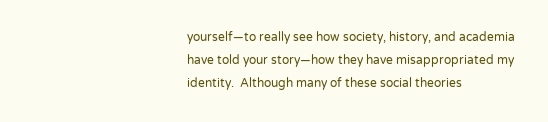yourself—to really see how society, history, and academia have told your story—how they have misappropriated my identity.  Although many of these social theories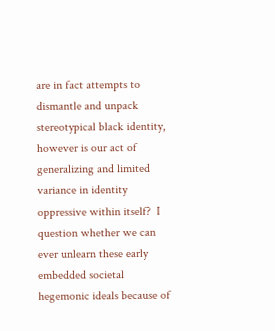are in fact attempts to dismantle and unpack stereotypical black identity, however is our act of generalizing and limited variance in identity oppressive within itself?  I question whether we can ever unlearn these early embedded societal hegemonic ideals because of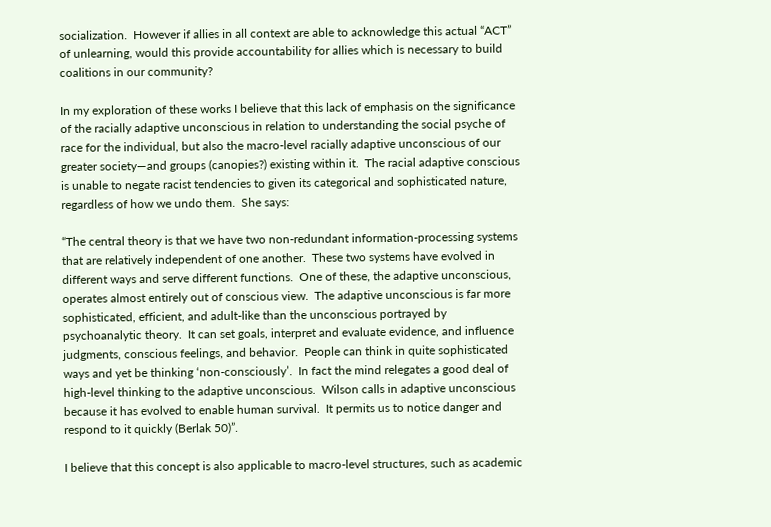socialization.  However if allies in all context are able to acknowledge this actual “ACT” of unlearning, would this provide accountability for allies which is necessary to build coalitions in our community?

In my exploration of these works I believe that this lack of emphasis on the significance of the racially adaptive unconscious in relation to understanding the social psyche of race for the individual, but also the macro-level racially adaptive unconscious of our greater society—and groups (canopies?) existing within it.  The racial adaptive conscious is unable to negate racist tendencies to given its categorical and sophisticated nature, regardless of how we undo them.  She says:

“The central theory is that we have two non-redundant information-processing systems that are relatively independent of one another.  These two systems have evolved in different ways and serve different functions.  One of these, the adaptive unconscious, operates almost entirely out of conscious view.  The adaptive unconscious is far more sophisticated, efficient, and adult-like than the unconscious portrayed by psychoanalytic theory.  It can set goals, interpret and evaluate evidence, and influence judgments, conscious feelings, and behavior.  People can think in quite sophisticated ways and yet be thinking ‘non-consciously’.  In fact the mind relegates a good deal of high-level thinking to the adaptive unconscious.  Wilson calls in adaptive unconscious because it has evolved to enable human survival.  It permits us to notice danger and respond to it quickly (Berlak 50)”.

I believe that this concept is also applicable to macro-level structures, such as academic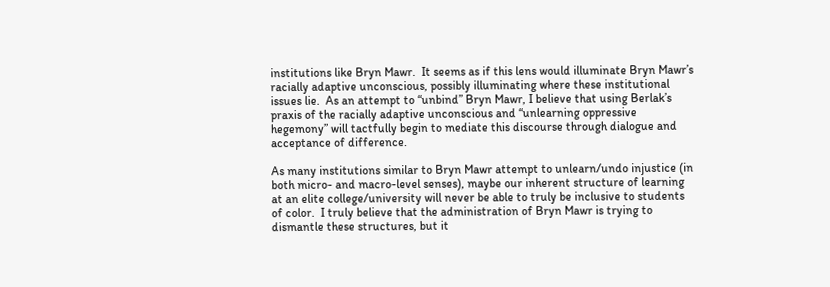institutions like Bryn Mawr.  It seems as if this lens would illuminate Bryn Mawr’s racially adaptive unconscious, possibly illuminating where these institutional issues lie.  As an attempt to “unbind” Bryn Mawr, I believe that using Berlak’s praxis of the racially adaptive unconscious and “unlearning oppressive hegemony” will tactfully begin to mediate this discourse through dialogue and acceptance of difference.

As many institutions similar to Bryn Mawr attempt to unlearn/undo injustice (in both micro- and macro-level senses), maybe our inherent structure of learning at an elite college/university will never be able to truly be inclusive to students of color.  I truly believe that the administration of Bryn Mawr is trying to dismantle these structures, but it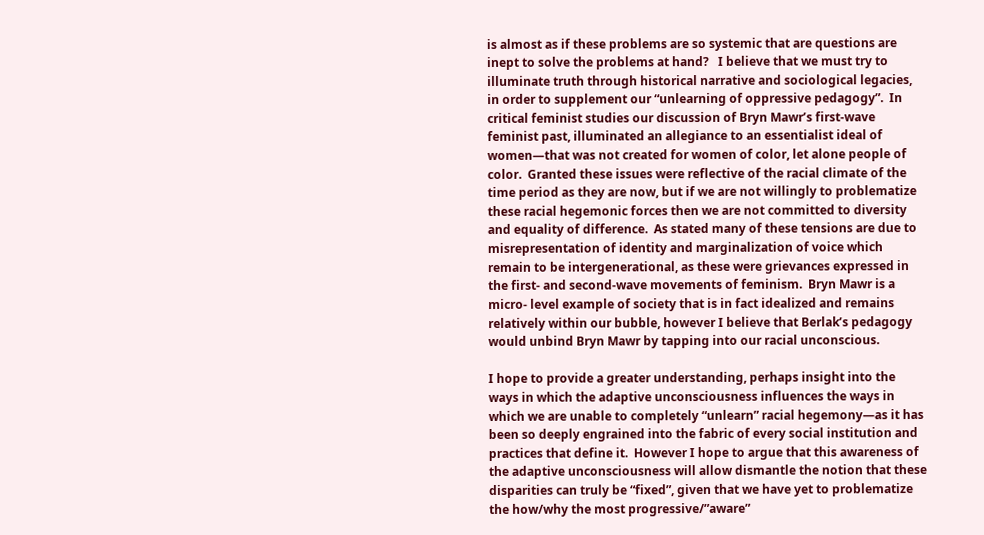is almost as if these problems are so systemic that are questions are inept to solve the problems at hand?   I believe that we must try to illuminate truth through historical narrative and sociological legacies, in order to supplement our “unlearning of oppressive pedagogy”.  In critical feminist studies our discussion of Bryn Mawr’s first-wave feminist past, illuminated an allegiance to an essentialist ideal of women—that was not created for women of color, let alone people of color.  Granted these issues were reflective of the racial climate of the time period as they are now, but if we are not willingly to problematize these racial hegemonic forces then we are not committed to diversity and equality of difference.  As stated many of these tensions are due to misrepresentation of identity and marginalization of voice which remain to be intergenerational, as these were grievances expressed in the first- and second-wave movements of feminism.  Bryn Mawr is a micro- level example of society that is in fact idealized and remains relatively within our bubble, however I believe that Berlak’s pedagogy would unbind Bryn Mawr by tapping into our racial unconscious.

I hope to provide a greater understanding, perhaps insight into the ways in which the adaptive unconsciousness influences the ways in which we are unable to completely “unlearn” racial hegemony—as it has been so deeply engrained into the fabric of every social institution and practices that define it.  However I hope to argue that this awareness of the adaptive unconsciousness will allow dismantle the notion that these disparities can truly be “fixed”, given that we have yet to problematize the how/why the most progressive/”aware”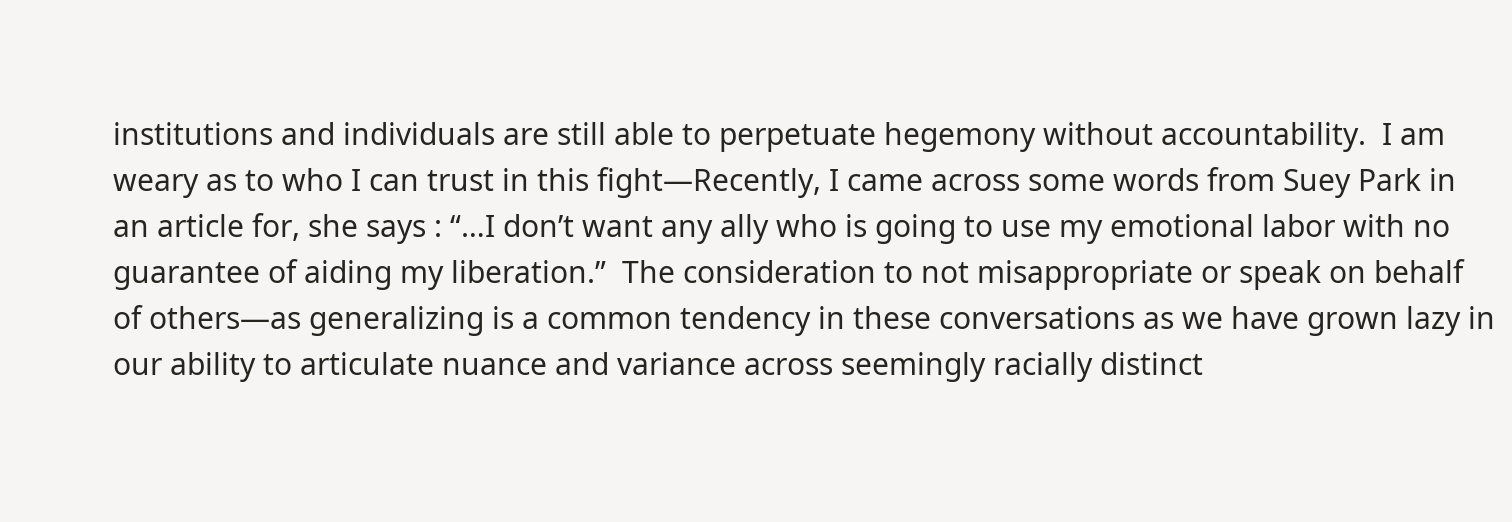institutions and individuals are still able to perpetuate hegemony without accountability.  I am weary as to who I can trust in this fight—Recently, I came across some words from Suey Park in an article for, she says : “…I don’t want any ally who is going to use my emotional labor with no guarantee of aiding my liberation.”  The consideration to not misappropriate or speak on behalf of others—as generalizing is a common tendency in these conversations as we have grown lazy in our ability to articulate nuance and variance across seemingly racially distinct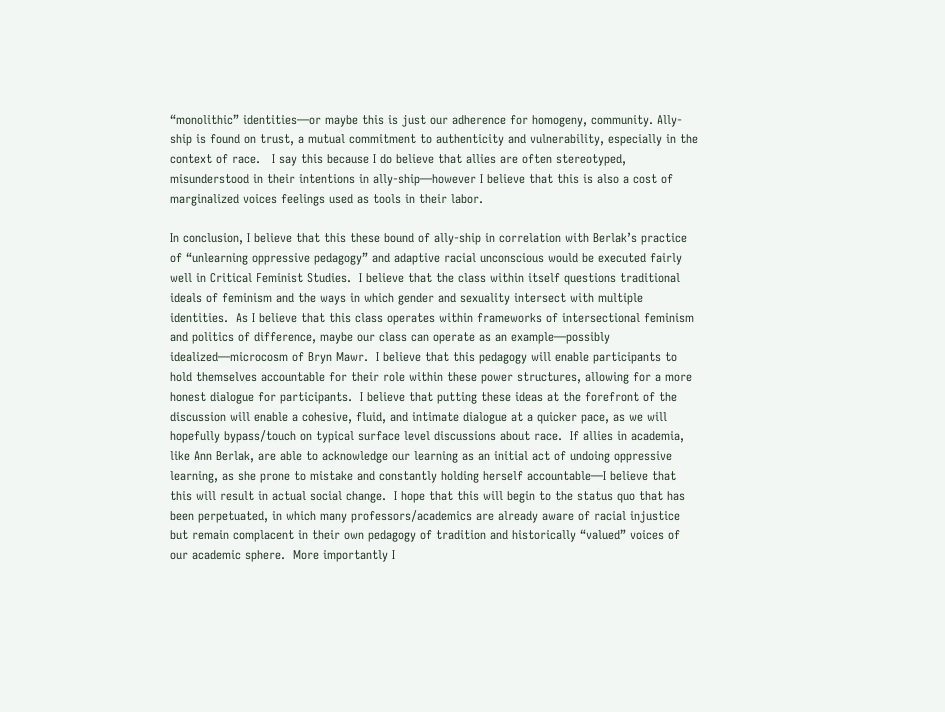“monolithic” identities—or maybe this is just our adherence for homogeny, community. Ally-ship is found on trust, a mutual commitment to authenticity and vulnerability, especially in the context of race.   I say this because I do believe that allies are often stereotyped, misunderstood in their intentions in ally-ship—however I believe that this is also a cost of marginalized voices feelings used as tools in their labor.

In conclusion, I believe that this these bound of ally-ship in correlation with Berlak’s practice of “unlearning oppressive pedagogy” and adaptive racial unconscious would be executed fairly well in Critical Feminist Studies.  I believe that the class within itself questions traditional ideals of feminism and the ways in which gender and sexuality intersect with multiple identities.  As I believe that this class operates within frameworks of intersectional feminism and politics of difference, maybe our class can operate as an example—possibly idealized—microcosm of Bryn Mawr.  I believe that this pedagogy will enable participants to hold themselves accountable for their role within these power structures, allowing for a more honest dialogue for participants.  I believe that putting these ideas at the forefront of the discussion will enable a cohesive, fluid, and intimate dialogue at a quicker pace, as we will hopefully bypass/touch on typical surface level discussions about race.  If allies in academia, like Ann Berlak, are able to acknowledge our learning as an initial act of undoing oppressive learning, as she prone to mistake and constantly holding herself accountable—I believe that this will result in actual social change.  I hope that this will begin to the status quo that has been perpetuated, in which many professors/academics are already aware of racial injustice but remain complacent in their own pedagogy of tradition and historically “valued” voices of our academic sphere.  More importantly I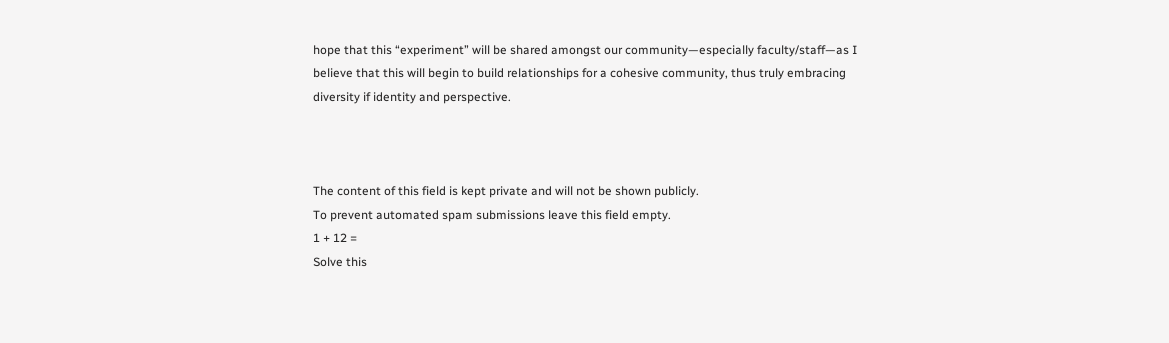hope that this “experiment” will be shared amongst our community—especially faculty/staff—as I believe that this will begin to build relationships for a cohesive community, thus truly embracing diversity if identity and perspective.



The content of this field is kept private and will not be shown publicly.
To prevent automated spam submissions leave this field empty.
1 + 12 =
Solve this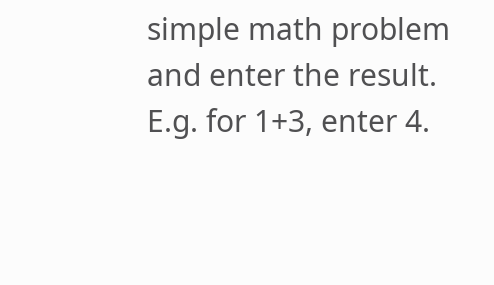simple math problem and enter the result. E.g. for 1+3, enter 4.